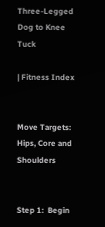Three-Legged Dog to Knee Tuck

| Fitness Index


Move Targets: Hips, Core and Shoulders


Step 1:  Begin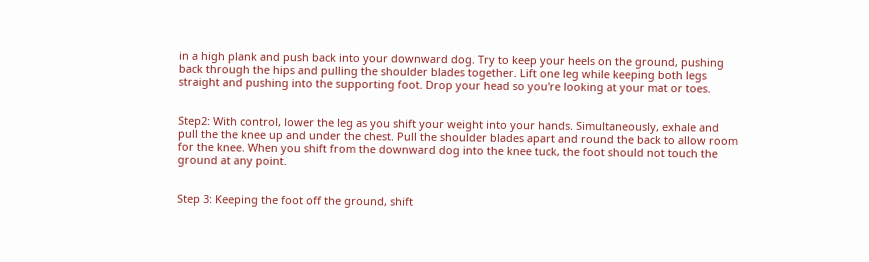in a high plank and push back into your downward dog. Try to keep your heels on the ground, pushing back through the hips and pulling the shoulder blades together. Lift one leg while keeping both legs straight and pushing into the supporting foot. Drop your head so you're looking at your mat or toes.


Step2: With control, lower the leg as you shift your weight into your hands. Simultaneously, exhale and pull the the knee up and under the chest. Pull the shoulder blades apart and round the back to allow room for the knee. When you shift from the downward dog into the knee tuck, the foot should not touch the ground at any point.


Step 3: Keeping the foot off the ground, shift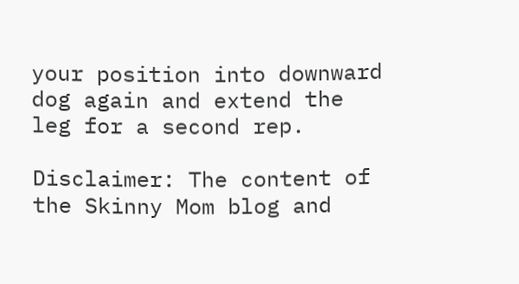your position into downward dog again and extend the leg for a second rep.

Disclaimer: The content of the Skinny Mom blog and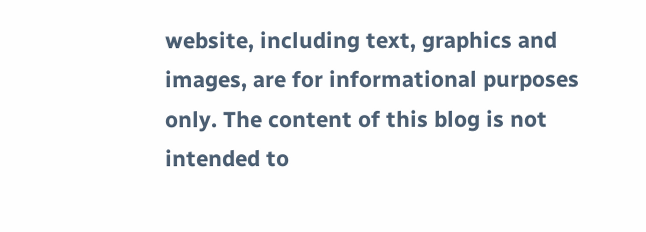website, including text, graphics and images, are for informational purposes only. The content of this blog is not intended to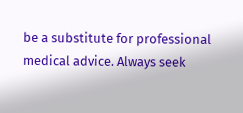be a substitute for professional medical advice. Always seek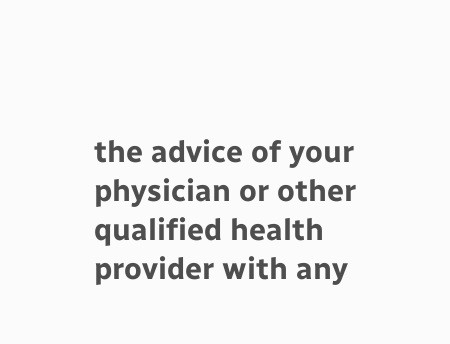the advice of your physician or other qualified health provider with any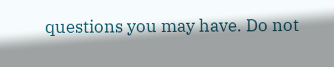questions you may have. Do not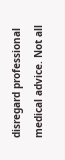disregard professional medical advice. Not all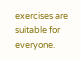exercises are suitable for everyone.